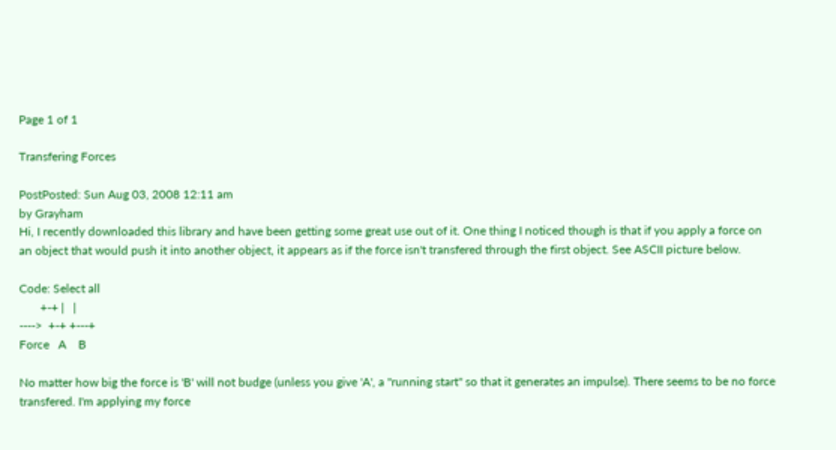Page 1 of 1

Transfering Forces

PostPosted: Sun Aug 03, 2008 12:11 am
by Grayham
Hi, I recently downloaded this library and have been getting some great use out of it. One thing I noticed though is that if you apply a force on an object that would push it into another object, it appears as if the force isn't transfered through the first object. See ASCII picture below.

Code: Select all
       +-+ |   |
---->  +-+ +---+
Force   A    B

No matter how big the force is 'B' will not budge (unless you give 'A', a "running start" so that it generates an impulse). There seems to be no force transfered. I'm applying my force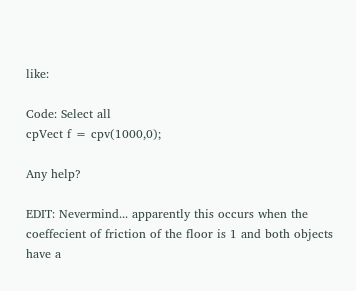like:

Code: Select all
cpVect f = cpv(1000,0);

Any help?

EDIT: Nevermind... apparently this occurs when the coeffecient of friction of the floor is 1 and both objects have a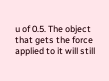u of 0.5. The object that gets the force applied to it will still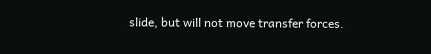slide, but will not move transfer forces.